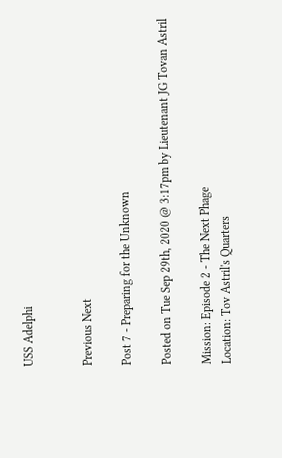USS Adelphi


Previous Next

Post 7 - Preparing for the Unknown

Posted on Tue Sep 29th, 2020 @ 3:17pm by Lieutenant JG Tovan Astril

Mission: Episode 2 - The Next Phage
Location: Tov Astril's Quarters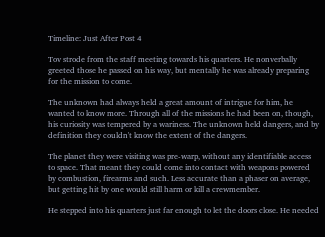Timeline: Just After Post 4

Tov strode from the staff meeting towards his quarters. He nonverbally greeted those he passed on his way, but mentally he was already preparing for the mission to come.

The unknown had always held a great amount of intrigue for him, he wanted to know more. Through all of the missions he had been on, though, his curiosity was tempered by a wariness. The unknown held dangers, and by definition they couldn't know the extent of the dangers.

The planet they were visiting was pre-warp, without any identifiable access to space. That meant they could come into contact with weapons powered by combustion, firearms and such. Less accurate than a phaser on average, but getting hit by one would still harm or kill a crewmember.

He stepped into his quarters just far enough to let the doors close. He needed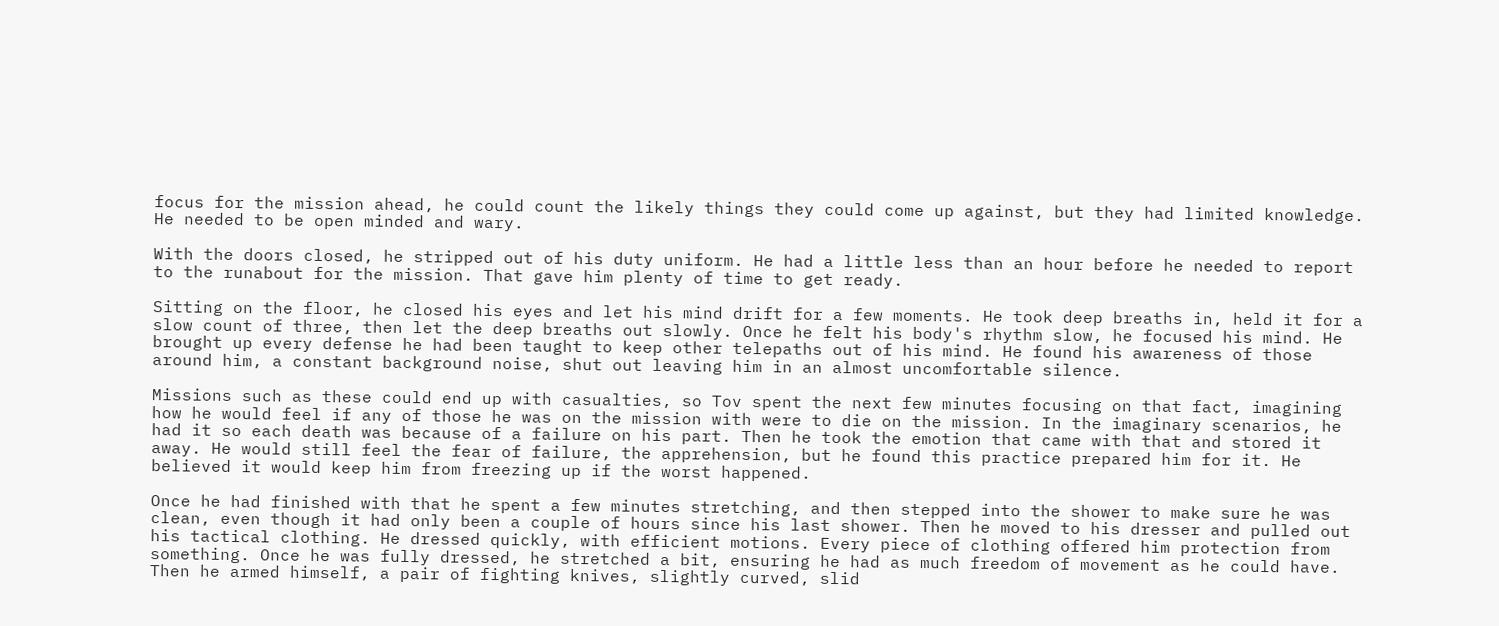focus for the mission ahead, he could count the likely things they could come up against, but they had limited knowledge. He needed to be open minded and wary.

With the doors closed, he stripped out of his duty uniform. He had a little less than an hour before he needed to report to the runabout for the mission. That gave him plenty of time to get ready.

Sitting on the floor, he closed his eyes and let his mind drift for a few moments. He took deep breaths in, held it for a slow count of three, then let the deep breaths out slowly. Once he felt his body's rhythm slow, he focused his mind. He brought up every defense he had been taught to keep other telepaths out of his mind. He found his awareness of those around him, a constant background noise, shut out leaving him in an almost uncomfortable silence.

Missions such as these could end up with casualties, so Tov spent the next few minutes focusing on that fact, imagining how he would feel if any of those he was on the mission with were to die on the mission. In the imaginary scenarios, he had it so each death was because of a failure on his part. Then he took the emotion that came with that and stored it away. He would still feel the fear of failure, the apprehension, but he found this practice prepared him for it. He believed it would keep him from freezing up if the worst happened.

Once he had finished with that he spent a few minutes stretching, and then stepped into the shower to make sure he was clean, even though it had only been a couple of hours since his last shower. Then he moved to his dresser and pulled out his tactical clothing. He dressed quickly, with efficient motions. Every piece of clothing offered him protection from something. Once he was fully dressed, he stretched a bit, ensuring he had as much freedom of movement as he could have. Then he armed himself, a pair of fighting knives, slightly curved, slid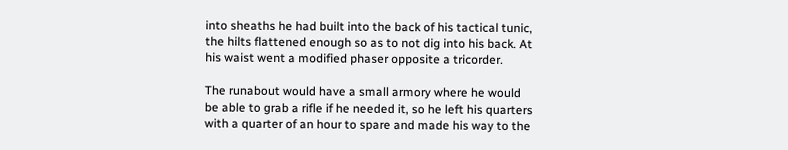into sheaths he had built into the back of his tactical tunic, the hilts flattened enough so as to not dig into his back. At his waist went a modified phaser opposite a tricorder.

The runabout would have a small armory where he would be able to grab a rifle if he needed it, so he left his quarters with a quarter of an hour to spare and made his way to the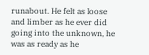runabout. He felt as loose and limber as he ever did going into the unknown, he was as ready as he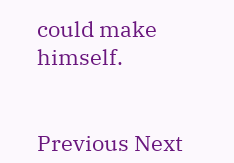could make himself.


Previous Next